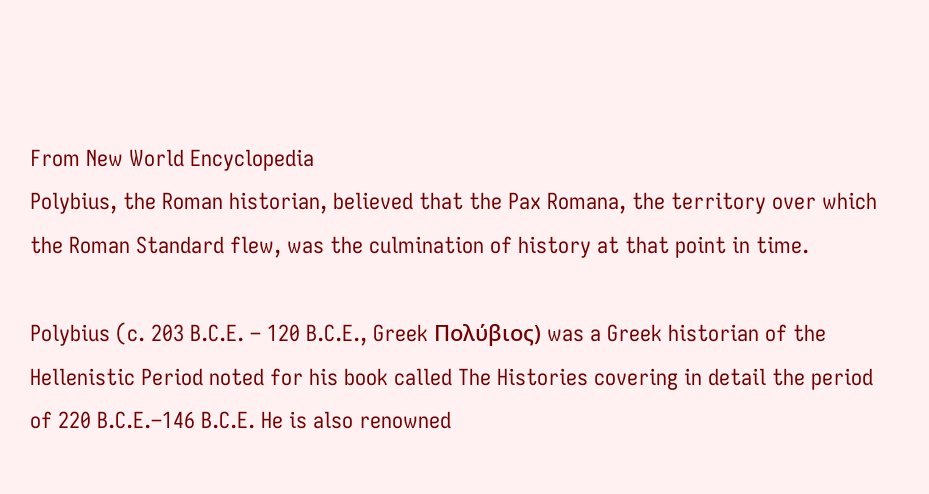From New World Encyclopedia
Polybius, the Roman historian, believed that the Pax Romana, the territory over which the Roman Standard flew, was the culmination of history at that point in time.

Polybius (c. 203 B.C.E. – 120 B.C.E., Greek Πολύβιος) was a Greek historian of the Hellenistic Period noted for his book called The Histories covering in detail the period of 220 B.C.E.–146 B.C.E. He is also renowned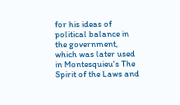for his ideas of political balance in the government, which was later used in Montesquieu's The Spirit of the Laws and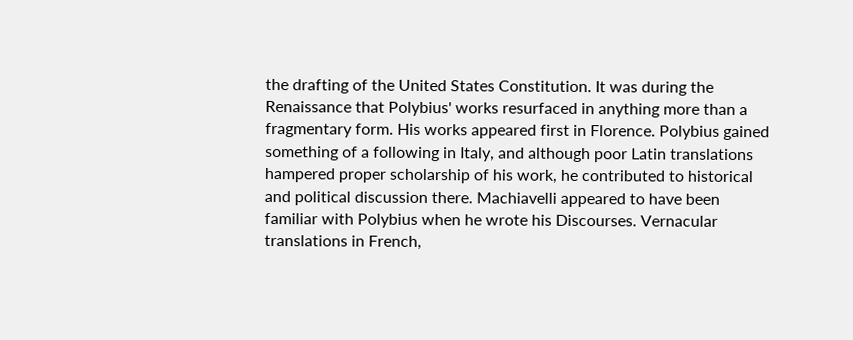the drafting of the United States Constitution. It was during the Renaissance that Polybius' works resurfaced in anything more than a fragmentary form. His works appeared first in Florence. Polybius gained something of a following in Italy, and although poor Latin translations hampered proper scholarship of his work, he contributed to historical and political discussion there. Machiavelli appeared to have been familiar with Polybius when he wrote his Discourses. Vernacular translations in French,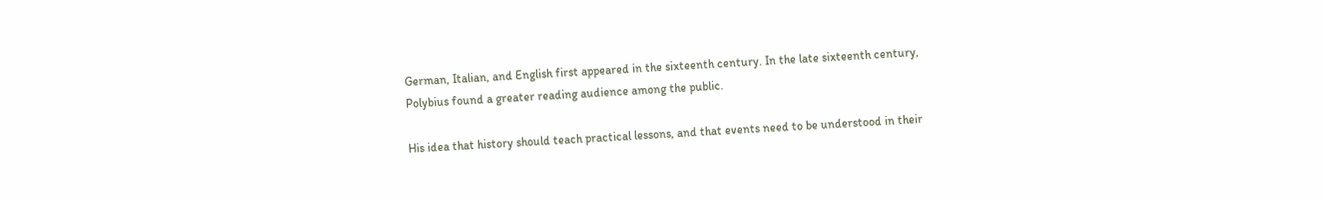German, Italian, and English first appeared in the sixteenth century. In the late sixteenth century, Polybius found a greater reading audience among the public.

His idea that history should teach practical lessons, and that events need to be understood in their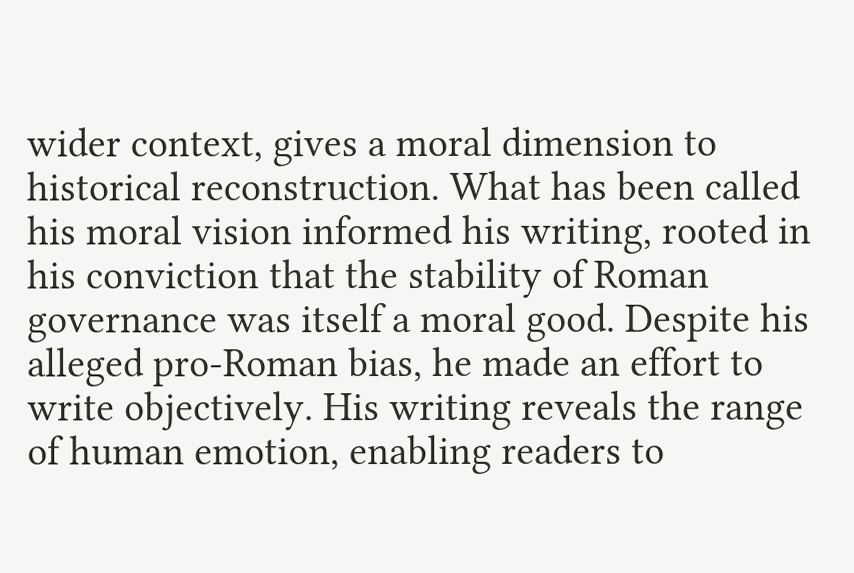wider context, gives a moral dimension to historical reconstruction. What has been called his moral vision informed his writing, rooted in his conviction that the stability of Roman governance was itself a moral good. Despite his alleged pro-Roman bias, he made an effort to write objectively. His writing reveals the range of human emotion, enabling readers to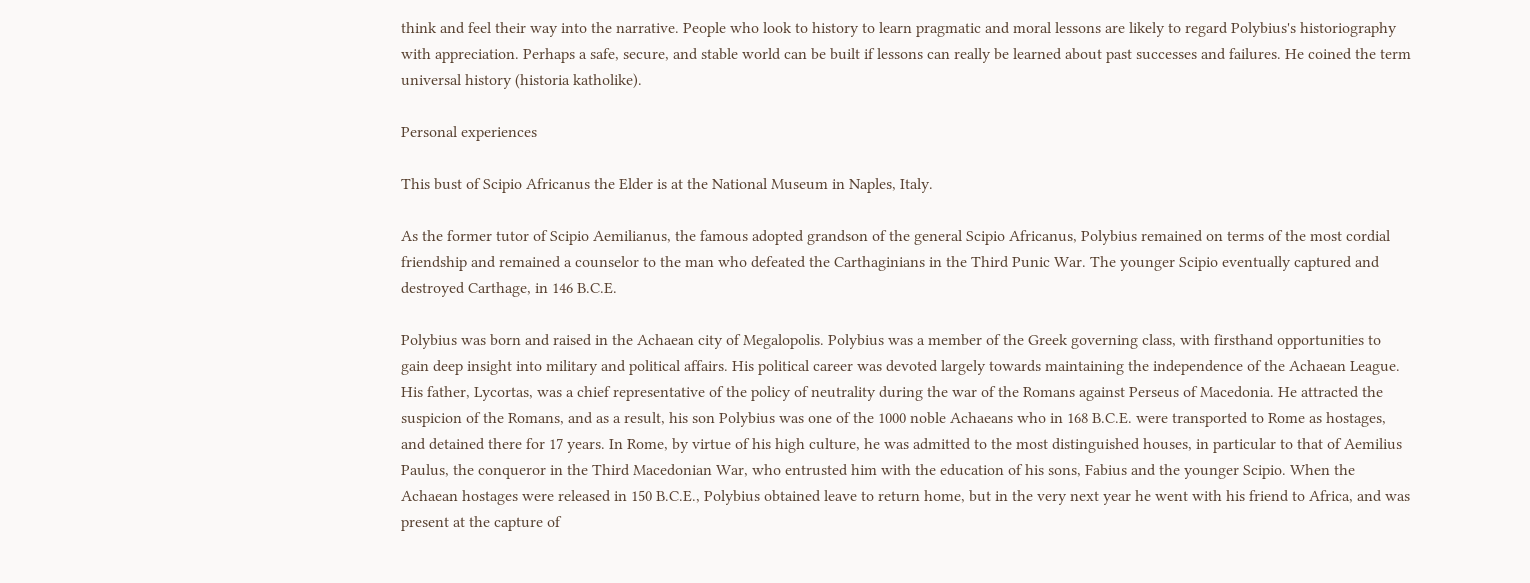think and feel their way into the narrative. People who look to history to learn pragmatic and moral lessons are likely to regard Polybius's historiography with appreciation. Perhaps a safe, secure, and stable world can be built if lessons can really be learned about past successes and failures. He coined the term universal history (historia katholike).

Personal experiences

This bust of Scipio Africanus the Elder is at the National Museum in Naples, Italy.

As the former tutor of Scipio Aemilianus, the famous adopted grandson of the general Scipio Africanus, Polybius remained on terms of the most cordial friendship and remained a counselor to the man who defeated the Carthaginians in the Third Punic War. The younger Scipio eventually captured and destroyed Carthage, in 146 B.C.E.

Polybius was born and raised in the Achaean city of Megalopolis. Polybius was a member of the Greek governing class, with firsthand opportunities to gain deep insight into military and political affairs. His political career was devoted largely towards maintaining the independence of the Achaean League. His father, Lycortas, was a chief representative of the policy of neutrality during the war of the Romans against Perseus of Macedonia. He attracted the suspicion of the Romans, and as a result, his son Polybius was one of the 1000 noble Achaeans who in 168 B.C.E. were transported to Rome as hostages, and detained there for 17 years. In Rome, by virtue of his high culture, he was admitted to the most distinguished houses, in particular to that of Aemilius Paulus, the conqueror in the Third Macedonian War, who entrusted him with the education of his sons, Fabius and the younger Scipio. When the Achaean hostages were released in 150 B.C.E., Polybius obtained leave to return home, but in the very next year he went with his friend to Africa, and was present at the capture of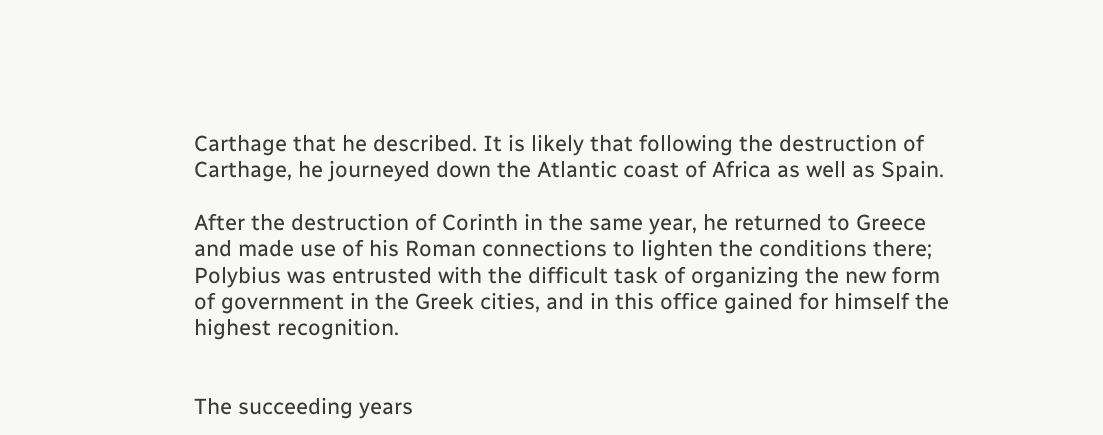Carthage that he described. It is likely that following the destruction of Carthage, he journeyed down the Atlantic coast of Africa as well as Spain.

After the destruction of Corinth in the same year, he returned to Greece and made use of his Roman connections to lighten the conditions there; Polybius was entrusted with the difficult task of organizing the new form of government in the Greek cities, and in this office gained for himself the highest recognition.


The succeeding years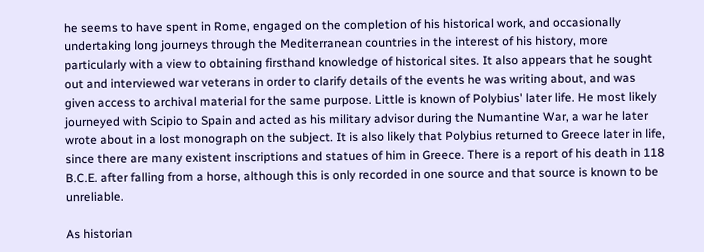he seems to have spent in Rome, engaged on the completion of his historical work, and occasionally undertaking long journeys through the Mediterranean countries in the interest of his history, more particularly with a view to obtaining firsthand knowledge of historical sites. It also appears that he sought out and interviewed war veterans in order to clarify details of the events he was writing about, and was given access to archival material for the same purpose. Little is known of Polybius' later life. He most likely journeyed with Scipio to Spain and acted as his military advisor during the Numantine War, a war he later wrote about in a lost monograph on the subject. It is also likely that Polybius returned to Greece later in life, since there are many existent inscriptions and statues of him in Greece. There is a report of his death in 118 B.C.E. after falling from a horse, although this is only recorded in one source and that source is known to be unreliable.

As historian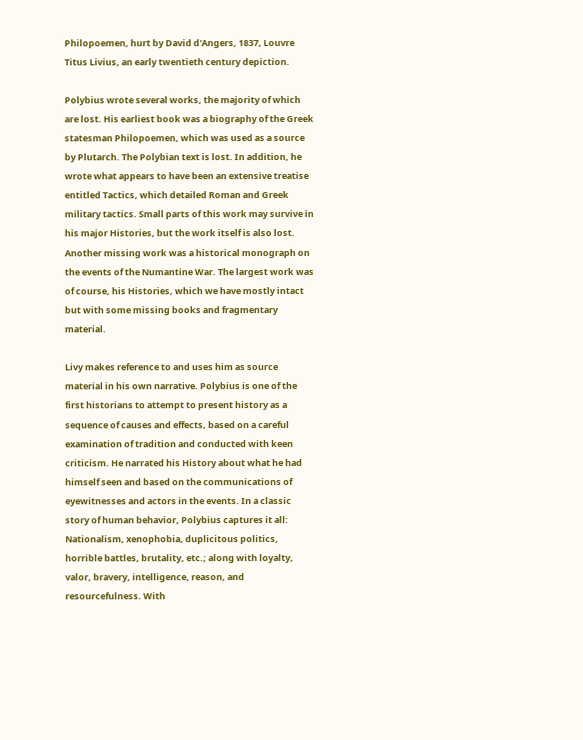Philopoemen, hurt by David d'Angers, 1837, Louvre
Titus Livius, an early twentieth century depiction.

Polybius wrote several works, the majority of which are lost. His earliest book was a biography of the Greek statesman Philopoemen, which was used as a source by Plutarch. The Polybian text is lost. In addition, he wrote what appears to have been an extensive treatise entitled Tactics, which detailed Roman and Greek military tactics. Small parts of this work may survive in his major Histories, but the work itself is also lost. Another missing work was a historical monograph on the events of the Numantine War. The largest work was of course, his Histories, which we have mostly intact but with some missing books and fragmentary material.

Livy makes reference to and uses him as source material in his own narrative. Polybius is one of the first historians to attempt to present history as a sequence of causes and effects, based on a careful examination of tradition and conducted with keen criticism. He narrated his History about what he had himself seen and based on the communications of eyewitnesses and actors in the events. In a classic story of human behavior, Polybius captures it all: Nationalism, xenophobia, duplicitous politics, horrible battles, brutality, etc.; along with loyalty, valor, bravery, intelligence, reason, and resourcefulness. With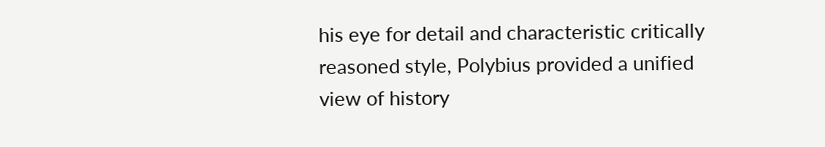his eye for detail and characteristic critically reasoned style, Polybius provided a unified view of history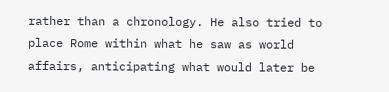rather than a chronology. He also tried to place Rome within what he saw as world affairs, anticipating what would later be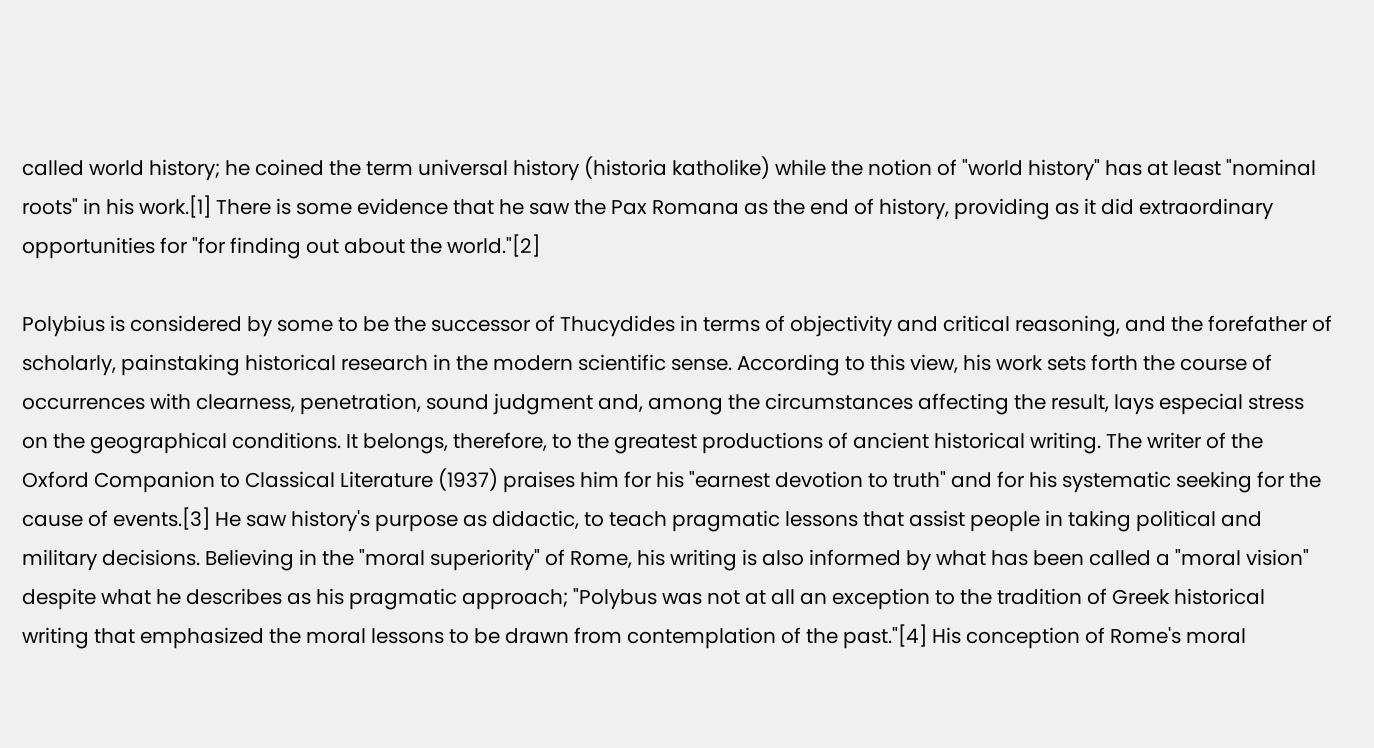called world history; he coined the term universal history (historia katholike) while the notion of "world history" has at least "nominal roots" in his work.[1] There is some evidence that he saw the Pax Romana as the end of history, providing as it did extraordinary opportunities for "for finding out about the world."[2]

Polybius is considered by some to be the successor of Thucydides in terms of objectivity and critical reasoning, and the forefather of scholarly, painstaking historical research in the modern scientific sense. According to this view, his work sets forth the course of occurrences with clearness, penetration, sound judgment and, among the circumstances affecting the result, lays especial stress on the geographical conditions. It belongs, therefore, to the greatest productions of ancient historical writing. The writer of the Oxford Companion to Classical Literature (1937) praises him for his "earnest devotion to truth" and for his systematic seeking for the cause of events.[3] He saw history's purpose as didactic, to teach pragmatic lessons that assist people in taking political and military decisions. Believing in the "moral superiority" of Rome, his writing is also informed by what has been called a "moral vision" despite what he describes as his pragmatic approach; "Polybus was not at all an exception to the tradition of Greek historical writing that emphasized the moral lessons to be drawn from contemplation of the past."[4] His conception of Rome's moral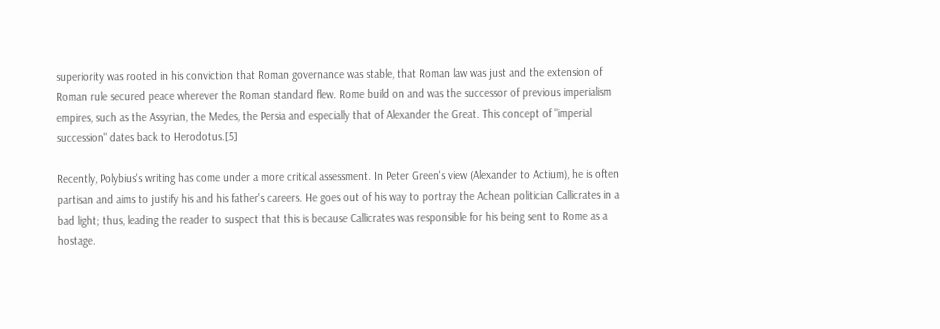superiority was rooted in his conviction that Roman governance was stable, that Roman law was just and the extension of Roman rule secured peace wherever the Roman standard flew. Rome build on and was the successor of previous imperialism empires, such as the Assyrian, the Medes, the Persia and especially that of Alexander the Great. This concept of "imperial succession" dates back to Herodotus.[5]

Recently, Polybius's writing has come under a more critical assessment. In Peter Green's view (Alexander to Actium), he is often partisan and aims to justify his and his father's careers. He goes out of his way to portray the Achean politician Callicrates in a bad light; thus, leading the reader to suspect that this is because Callicrates was responsible for his being sent to Rome as a hostage.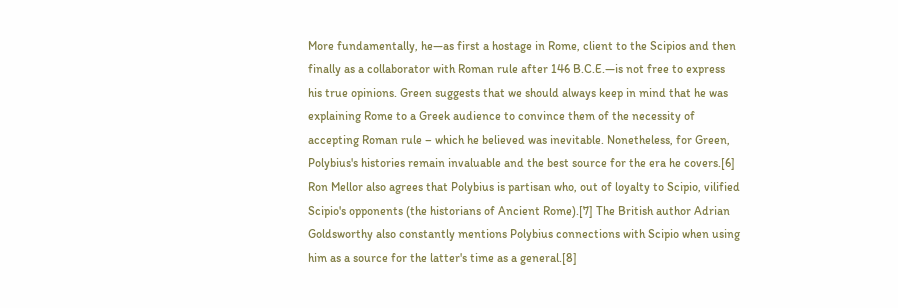More fundamentally, he—as first a hostage in Rome, client to the Scipios and then finally as a collaborator with Roman rule after 146 B.C.E.—is not free to express his true opinions. Green suggests that we should always keep in mind that he was explaining Rome to a Greek audience to convince them of the necessity of accepting Roman rule – which he believed was inevitable. Nonetheless, for Green, Polybius's histories remain invaluable and the best source for the era he covers.[6] Ron Mellor also agrees that Polybius is partisan who, out of loyalty to Scipio, vilified Scipio's opponents (the historians of Ancient Rome).[7] The British author Adrian Goldsworthy also constantly mentions Polybius connections with Scipio when using him as a source for the latter's time as a general.[8]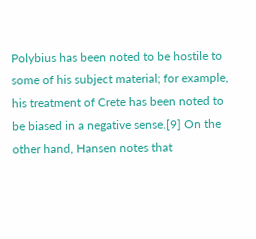Polybius has been noted to be hostile to some of his subject material; for example, his treatment of Crete has been noted to be biased in a negative sense.[9] On the other hand, Hansen notes that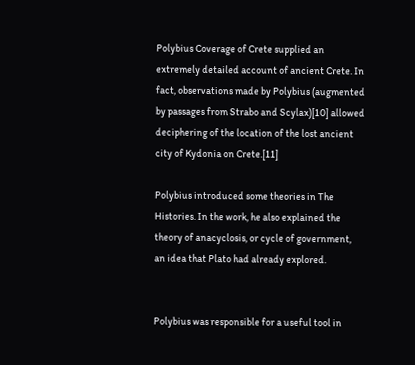Polybius Coverage of Crete supplied an extremely detailed account of ancient Crete. In fact, observations made by Polybius (augmented by passages from Strabo and Scylax)[10] allowed deciphering of the location of the lost ancient city of Kydonia on Crete.[11]

Polybius introduced some theories in The Histories. In the work, he also explained the theory of anacyclosis, or cycle of government, an idea that Plato had already explored.


Polybius was responsible for a useful tool in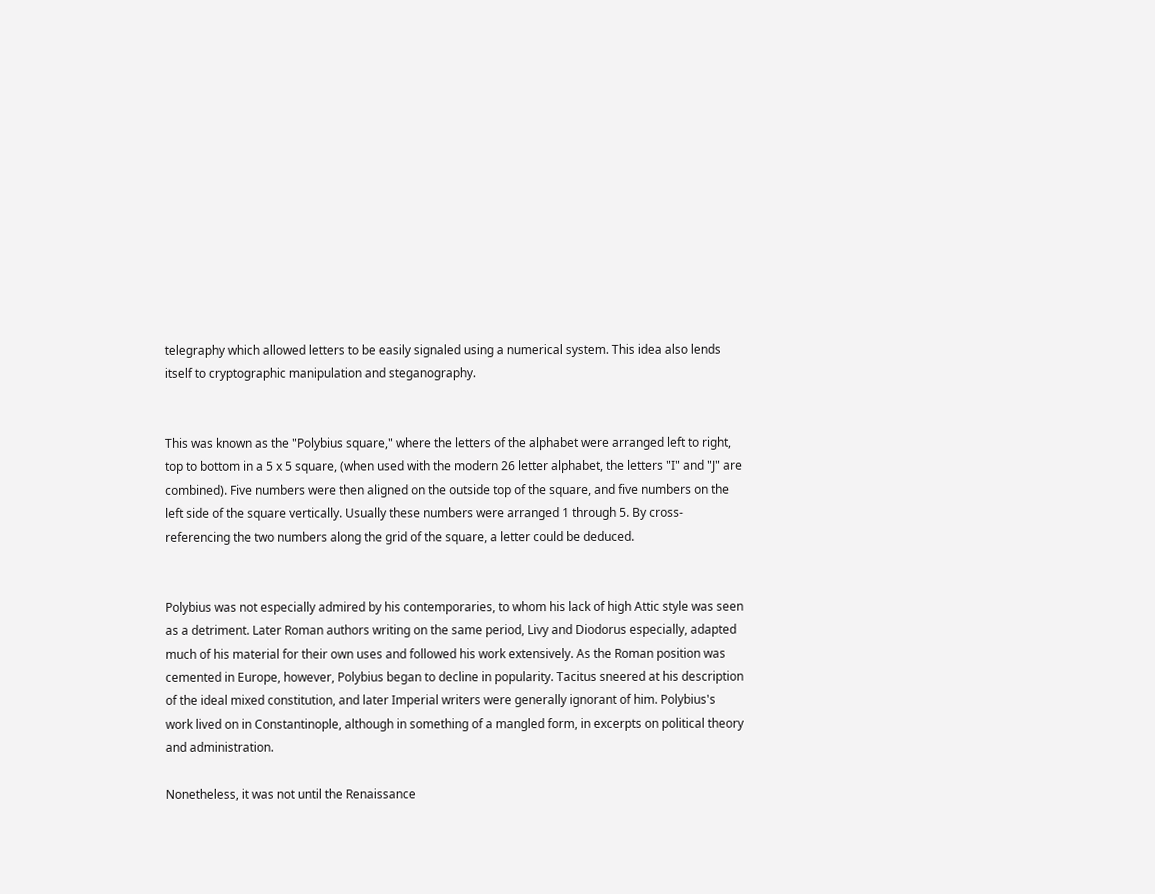telegraphy which allowed letters to be easily signaled using a numerical system. This idea also lends itself to cryptographic manipulation and steganography.


This was known as the "Polybius square," where the letters of the alphabet were arranged left to right, top to bottom in a 5 x 5 square, (when used with the modern 26 letter alphabet, the letters "I" and "J" are combined). Five numbers were then aligned on the outside top of the square, and five numbers on the left side of the square vertically. Usually these numbers were arranged 1 through 5. By cross-referencing the two numbers along the grid of the square, a letter could be deduced.


Polybius was not especially admired by his contemporaries, to whom his lack of high Attic style was seen as a detriment. Later Roman authors writing on the same period, Livy and Diodorus especially, adapted much of his material for their own uses and followed his work extensively. As the Roman position was cemented in Europe, however, Polybius began to decline in popularity. Tacitus sneered at his description of the ideal mixed constitution, and later Imperial writers were generally ignorant of him. Polybius's work lived on in Constantinople, although in something of a mangled form, in excerpts on political theory and administration.

Nonetheless, it was not until the Renaissance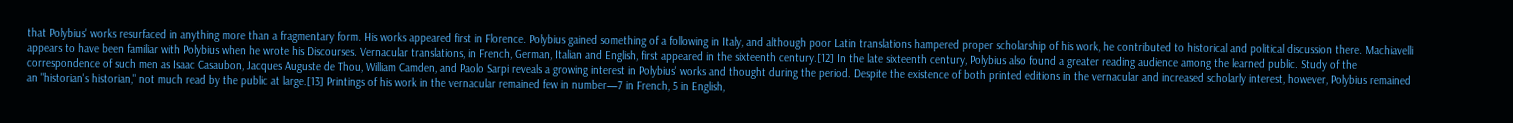that Polybius' works resurfaced in anything more than a fragmentary form. His works appeared first in Florence. Polybius gained something of a following in Italy, and although poor Latin translations hampered proper scholarship of his work, he contributed to historical and political discussion there. Machiavelli appears to have been familiar with Polybius when he wrote his Discourses. Vernacular translations, in French, German, Italian and English, first appeared in the sixteenth century.[12] In the late sixteenth century, Polybius also found a greater reading audience among the learned public. Study of the correspondence of such men as Isaac Casaubon, Jacques Auguste de Thou, William Camden, and Paolo Sarpi reveals a growing interest in Polybius' works and thought during the period. Despite the existence of both printed editions in the vernacular and increased scholarly interest, however, Polybius remained an "historian's historian," not much read by the public at large.[13] Printings of his work in the vernacular remained few in number—7 in French, 5 in English,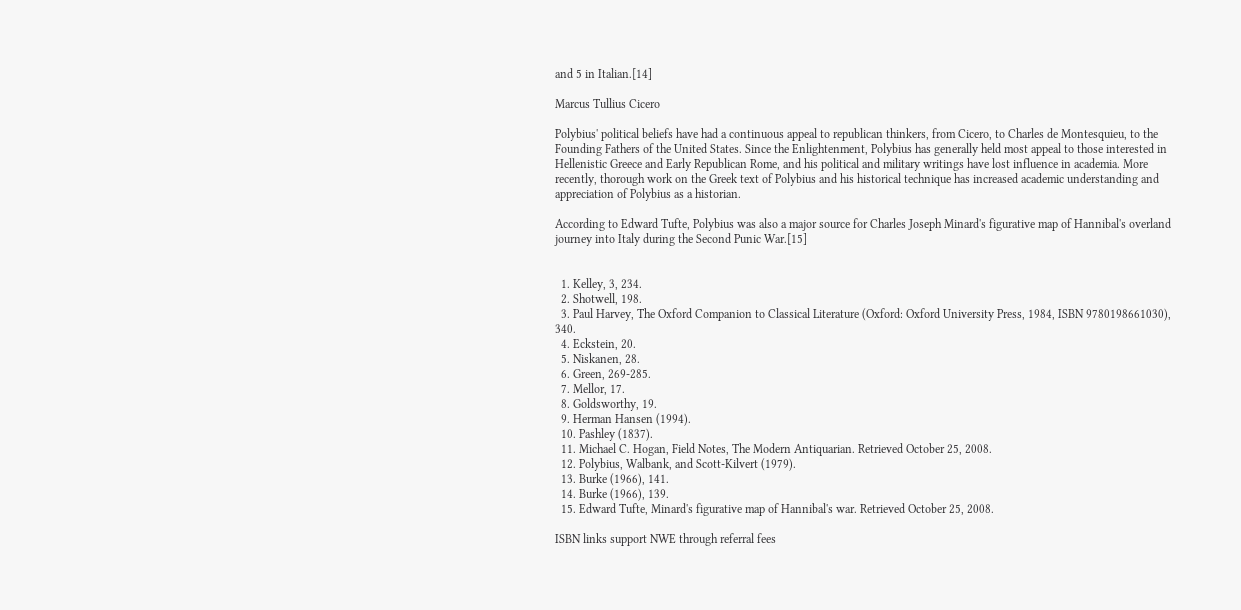and 5 in Italian.[14]

Marcus Tullius Cicero

Polybius' political beliefs have had a continuous appeal to republican thinkers, from Cicero, to Charles de Montesquieu, to the Founding Fathers of the United States. Since the Enlightenment, Polybius has generally held most appeal to those interested in Hellenistic Greece and Early Republican Rome, and his political and military writings have lost influence in academia. More recently, thorough work on the Greek text of Polybius and his historical technique has increased academic understanding and appreciation of Polybius as a historian.

According to Edward Tufte, Polybius was also a major source for Charles Joseph Minard's figurative map of Hannibal's overland journey into Italy during the Second Punic War.[15]


  1. Kelley, 3, 234.
  2. Shotwell, 198.
  3. Paul Harvey, The Oxford Companion to Classical Literature (Oxford: Oxford University Press, 1984, ISBN 9780198661030), 340.
  4. Eckstein, 20.
  5. Niskanen, 28.
  6. Green, 269-285.
  7. Mellor, 17.
  8. Goldsworthy, 19.
  9. Herman Hansen (1994).
  10. Pashley (1837).
  11. Michael C. Hogan, Field Notes, The Modern Antiquarian. Retrieved October 25, 2008.
  12. Polybius, Walbank, and Scott-Kilvert (1979).
  13. Burke (1966), 141.
  14. Burke (1966), 139.
  15. Edward Tufte, Minard's figurative map of Hannibal's war. Retrieved October 25, 2008.

ISBN links support NWE through referral fees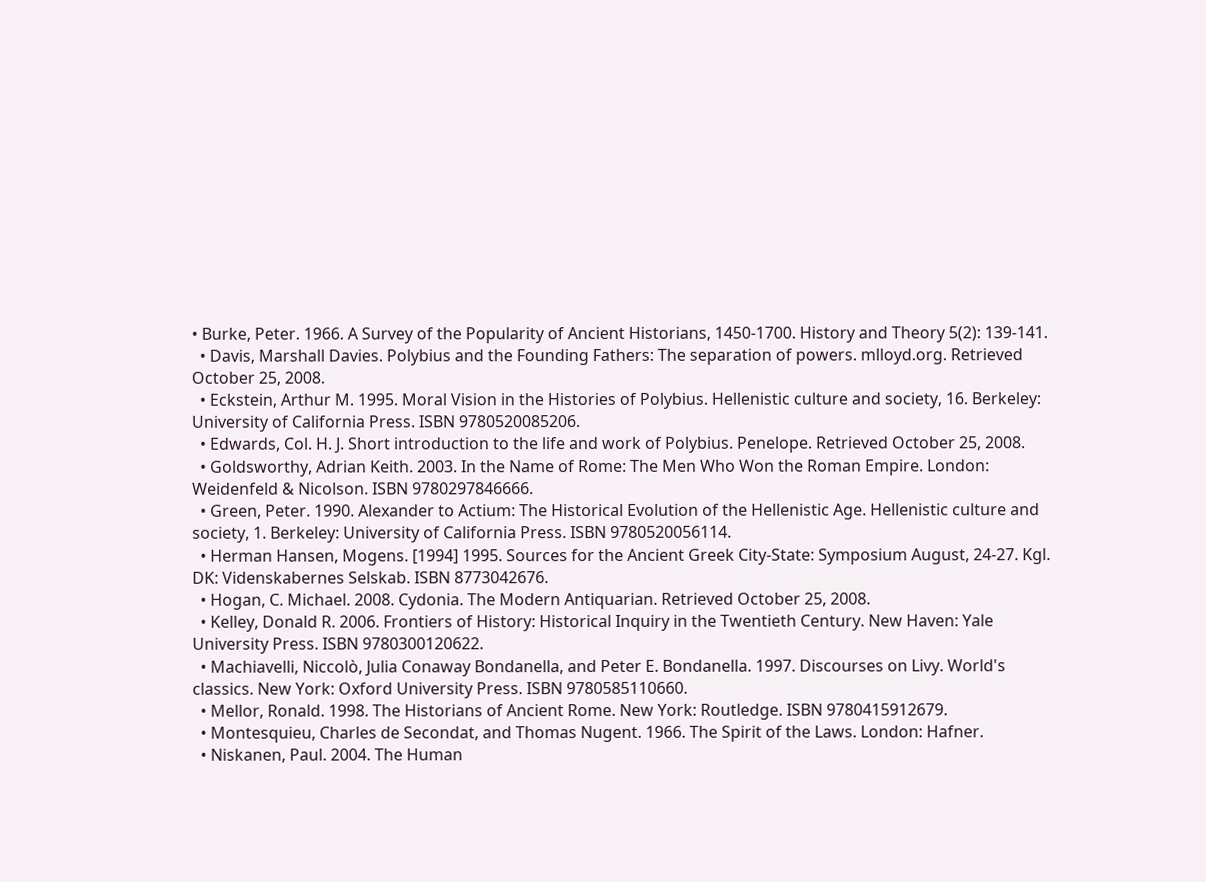• Burke, Peter. 1966. A Survey of the Popularity of Ancient Historians, 1450-1700. History and Theory 5(2): 139-141.
  • Davis, Marshall Davies. Polybius and the Founding Fathers: The separation of powers. mlloyd.org. Retrieved October 25, 2008.
  • Eckstein, Arthur M. 1995. Moral Vision in the Histories of Polybius. Hellenistic culture and society, 16. Berkeley: University of California Press. ISBN 9780520085206.
  • Edwards, Col. H. J. Short introduction to the life and work of Polybius. Penelope. Retrieved October 25, 2008.
  • Goldsworthy, Adrian Keith. 2003. In the Name of Rome: The Men Who Won the Roman Empire. London: Weidenfeld & Nicolson. ISBN 9780297846666.
  • Green, Peter. 1990. Alexander to Actium: The Historical Evolution of the Hellenistic Age. Hellenistic culture and society, 1. Berkeley: University of California Press. ISBN 9780520056114.
  • Herman Hansen, Mogens. [1994] 1995. Sources for the Ancient Greek City-State: Symposium August, 24-27. Kgl. DK: Videnskabernes Selskab. ISBN 8773042676.
  • Hogan, C. Michael. 2008. Cydonia. The Modern Antiquarian. Retrieved October 25, 2008.
  • Kelley, Donald R. 2006. Frontiers of History: Historical Inquiry in the Twentieth Century. New Haven: Yale University Press. ISBN 9780300120622.
  • Machiavelli, Niccolò, Julia Conaway Bondanella, and Peter E. Bondanella. 1997. Discourses on Livy. World's classics. New York: Oxford University Press. ISBN 9780585110660.
  • Mellor, Ronald. 1998. The Historians of Ancient Rome. New York: Routledge. ISBN 9780415912679.
  • Montesquieu, Charles de Secondat, and Thomas Nugent. 1966. The Spirit of the Laws. London: Hafner.
  • Niskanen, Paul. 2004. The Human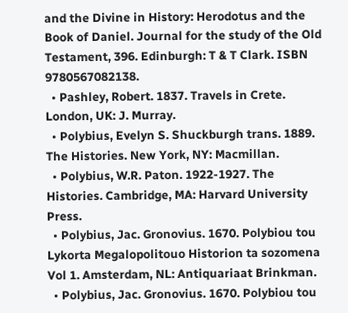and the Divine in History: Herodotus and the Book of Daniel. Journal for the study of the Old Testament, 396. Edinburgh: T & T Clark. ISBN 9780567082138.
  • Pashley, Robert. 1837. Travels in Crete. London, UK: J. Murray.
  • Polybius, Evelyn S. Shuckburgh trans. 1889. The Histories. New York, NY: Macmillan.
  • Polybius, W.R. Paton. 1922-1927. The Histories. Cambridge, MA: Harvard University Press.
  • Polybius, Jac. Gronovius. 1670. Polybiou tou Lykorta Megalopolitouo Historion ta sozomena Vol 1. Amsterdam, NL: Antiquariaat Brinkman.
  • Polybius, Jac. Gronovius. 1670. Polybiou tou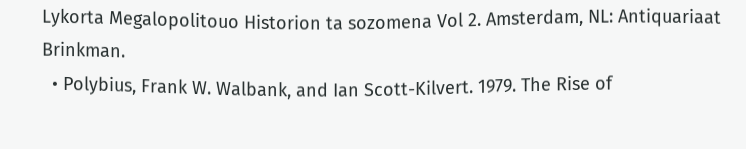Lykorta Megalopolitouo Historion ta sozomena Vol 2. Amsterdam, NL: Antiquariaat Brinkman.
  • Polybius, Frank W. Walbank, and Ian Scott-Kilvert. 1979. The Rise of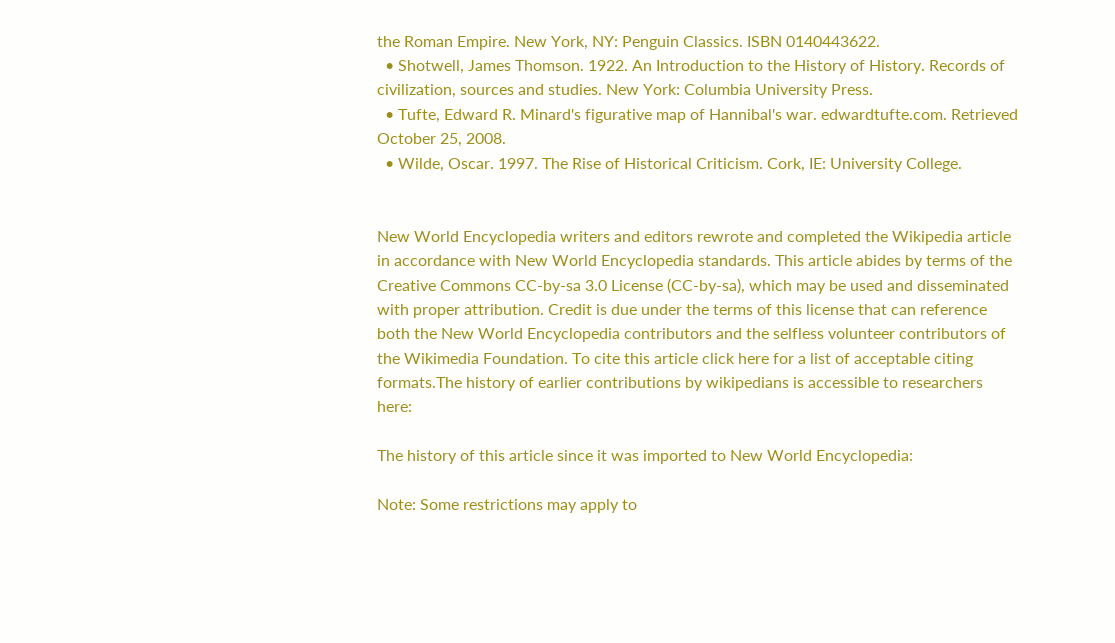the Roman Empire. New York, NY: Penguin Classics. ISBN 0140443622.
  • Shotwell, James Thomson. 1922. An Introduction to the History of History. Records of civilization, sources and studies. New York: Columbia University Press.
  • Tufte, Edward R. Minard's figurative map of Hannibal's war. edwardtufte.com. Retrieved October 25, 2008.
  • Wilde, Oscar. 1997. The Rise of Historical Criticism. Cork, IE: University College.


New World Encyclopedia writers and editors rewrote and completed the Wikipedia article in accordance with New World Encyclopedia standards. This article abides by terms of the Creative Commons CC-by-sa 3.0 License (CC-by-sa), which may be used and disseminated with proper attribution. Credit is due under the terms of this license that can reference both the New World Encyclopedia contributors and the selfless volunteer contributors of the Wikimedia Foundation. To cite this article click here for a list of acceptable citing formats.The history of earlier contributions by wikipedians is accessible to researchers here:

The history of this article since it was imported to New World Encyclopedia:

Note: Some restrictions may apply to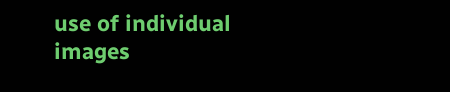use of individual images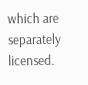which are separately licensed.